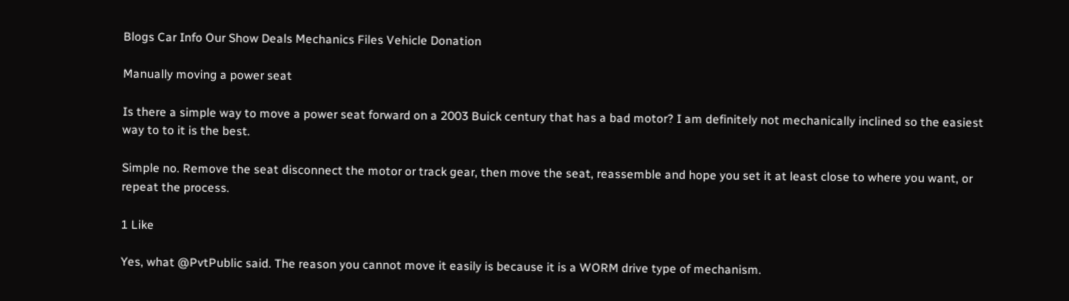Blogs Car Info Our Show Deals Mechanics Files Vehicle Donation

Manually moving a power seat

Is there a simple way to move a power seat forward on a 2003 Buick century that has a bad motor? I am definitely not mechanically inclined so the easiest way to to it is the best.

Simple no. Remove the seat disconnect the motor or track gear, then move the seat, reassemble and hope you set it at least close to where you want, or repeat the process.

1 Like

Yes, what @PvtPublic said. The reason you cannot move it easily is because it is a WORM drive type of mechanism.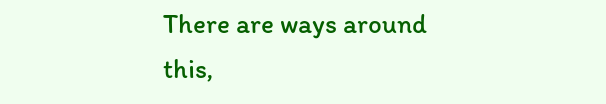There are ways around this,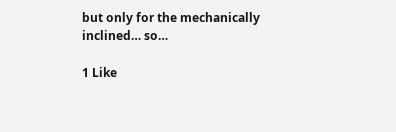but only for the mechanically inclined… so…

1 Like